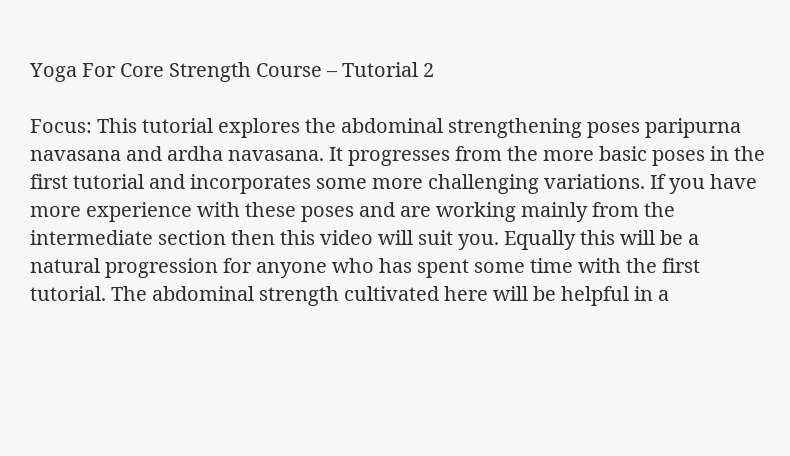Yoga For Core Strength Course – Tutorial 2

Focus: This tutorial explores the abdominal strengthening poses paripurna navasana and ardha navasana. It progresses from the more basic poses in the first tutorial and incorporates some more challenging variations. If you have more experience with these poses and are working mainly from the intermediate section then this video will suit you. Equally this will be a natural progression for anyone who has spent some time with the first tutorial. The abdominal strength cultivated here will be helpful in a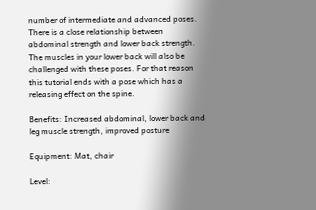number of intermediate and advanced poses. There is a close relationship between abdominal strength and lower back strength. The muscles in your lower back will also be challenged with these poses. For that reason this tutorial ends with a pose which has a releasing effect on the spine.

Benefits: Increased abdominal, lower back and leg muscle strength, improved posture

Equipment: Mat, chair

Level: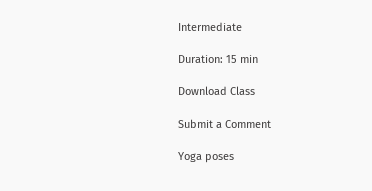Intermediate

Duration: 15 min

Download Class

Submit a Comment

Yoga poses